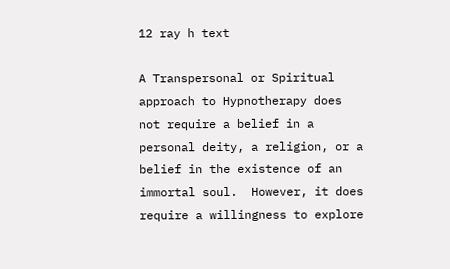12 ray h text

A Transpersonal or Spiritual approach to Hypnotherapy does not require a belief in a personal deity, a religion, or a belief in the existence of an immortal soul.  However, it does require a willingness to explore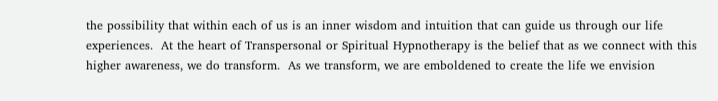the possibility that within each of us is an inner wisdom and intuition that can guide us through our life experiences.  At the heart of Transpersonal or Spiritual Hypnotherapy is the belief that as we connect with this higher awareness, we do transform.  As we transform, we are emboldened to create the life we envision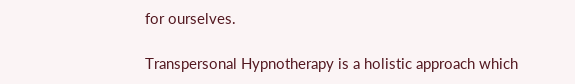for ourselves.

Transpersonal Hypnotherapy is a holistic approach which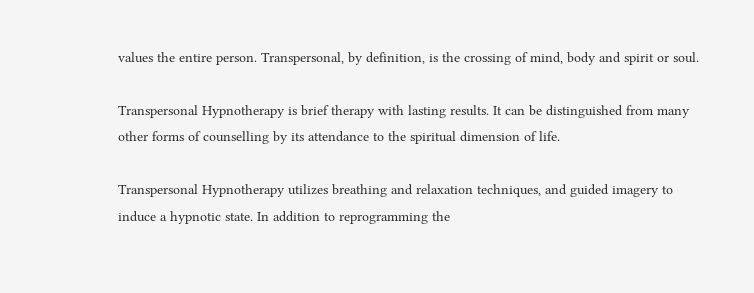values the entire person. Transpersonal, by definition, is the crossing of mind, body and spirit or soul.

Transpersonal Hypnotherapy is brief therapy with lasting results. It can be distinguished from many other forms of counselling by its attendance to the spiritual dimension of life.

Transpersonal Hypnotherapy utilizes breathing and relaxation techniques, and guided imagery to induce a hypnotic state. In addition to reprogramming the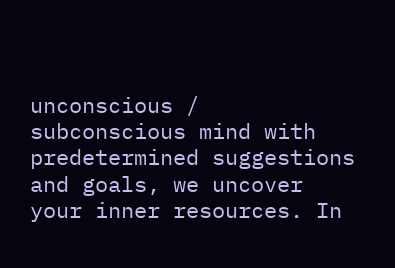unconscious / subconscious mind with predetermined suggestions and goals, we uncover your inner resources. In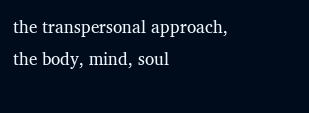the transpersonal approach, the body, mind, soul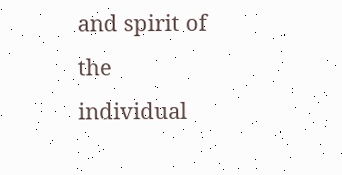and spirit of the individual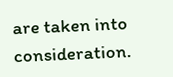are taken into consideration.